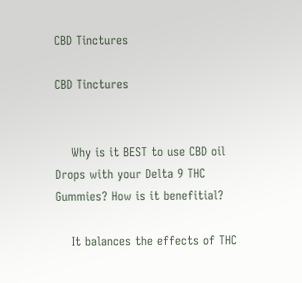CBD Tinctures

CBD Tinctures


    Why is it BEST to use CBD oil Drops with your Delta 9 THC Gummies? How is it benefitial?

    It balances the effects of THC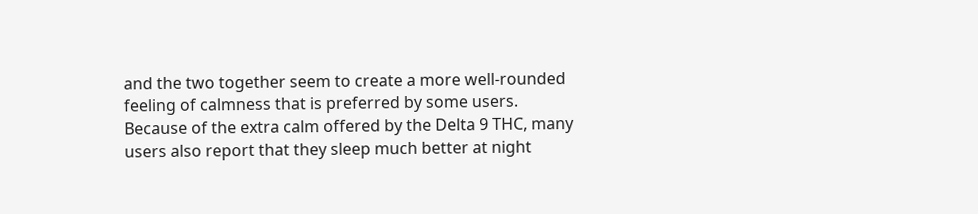and the two together seem to create a more well-rounded feeling of calmness that is preferred by some users. Because of the extra calm offered by the Delta 9 THC, many users also report that they sleep much better at night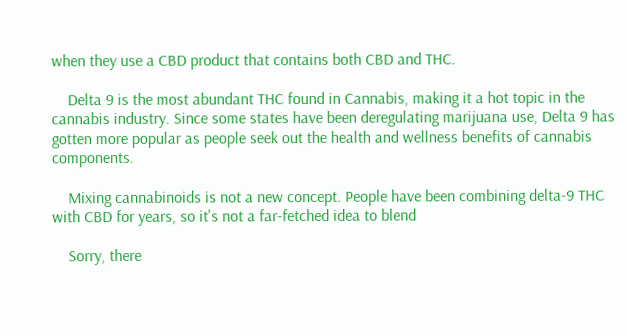when they use a CBD product that contains both CBD and THC.

    Delta 9 is the most abundant THC found in Cannabis, making it a hot topic in the cannabis industry. Since some states have been deregulating marijuana use, Delta 9 has gotten more popular as people seek out the health and wellness benefits of cannabis components.

    Mixing cannabinoids is not a new concept. People have been combining delta-9 THC with CBD for years, so it's not a far-fetched idea to blend

    Sorry, there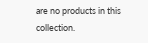are no products in this collection.